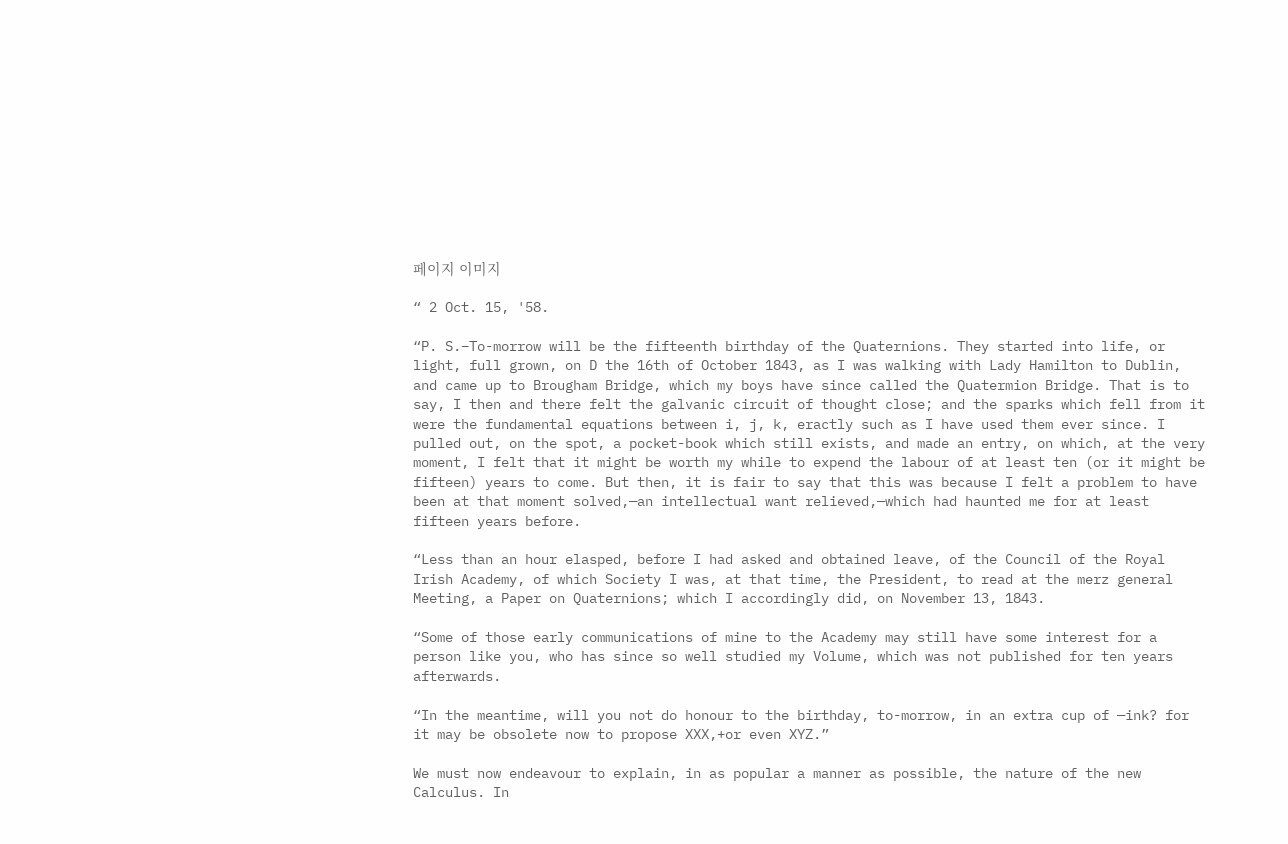페이지 이미지

“ 2 Oct. 15, '58.

“P. S.–To-morrow will be the fifteenth birthday of the Quaternions. They started into life, or light, full grown, on D the 16th of October 1843, as I was walking with Lady Hamilton to Dublin, and came up to Brougham Bridge, which my boys have since called the Quatermion Bridge. That is to say, I then and there felt the galvanic circuit of thought close; and the sparks which fell from it were the fundamental equations between i, j, k, eractly such as I have used them ever since. I pulled out, on the spot, a pocket-book which still exists, and made an entry, on which, at the very moment, I felt that it might be worth my while to expend the labour of at least ten (or it might be fifteen) years to come. But then, it is fair to say that this was because I felt a problem to have been at that moment solved,—an intellectual want relieved,—which had haunted me for at least fifteen years before.

“Less than an hour elasped, before I had asked and obtained leave, of the Council of the Royal Irish Academy, of which Society I was, at that time, the President, to read at the merz general Meeting, a Paper on Quaternions; which I accordingly did, on November 13, 1843.

“Some of those early communications of mine to the Academy may still have some interest for a person like you, who has since so well studied my Volume, which was not published for ten years afterwards.

“In the meantime, will you not do honour to the birthday, to-morrow, in an extra cup of —ink? for it may be obsolete now to propose XXX,+or even XYZ.”

We must now endeavour to explain, in as popular a manner as possible, the nature of the new Calculus. In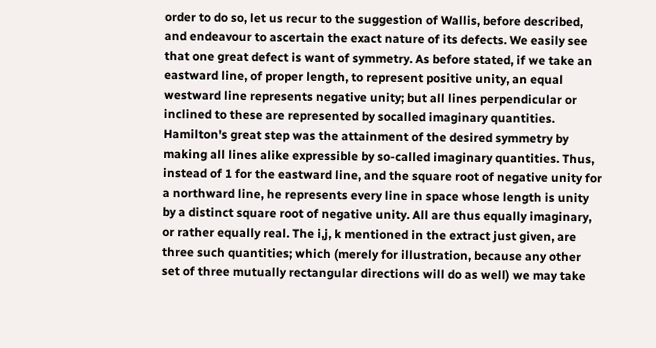order to do so, let us recur to the suggestion of Wallis, before described, and endeavour to ascertain the exact nature of its defects. We easily see that one great defect is want of symmetry. As before stated, if we take an eastward line, of proper length, to represent positive unity, an equal westward line represents negative unity; but all lines perpendicular or inclined to these are represented by socalled imaginary quantities. Hamilton's great step was the attainment of the desired symmetry by making all lines alike expressible by so-called imaginary quantities. Thus, instead of 1 for the eastward line, and the square root of negative unity for a northward line, he represents every line in space whose length is unity by a distinct square root of negative unity. All are thus equally imaginary, or rather equally real. The i,j, k mentioned in the extract just given, are three such quantities; which (merely for illustration, because any other set of three mutually rectangular directions will do as well) we may take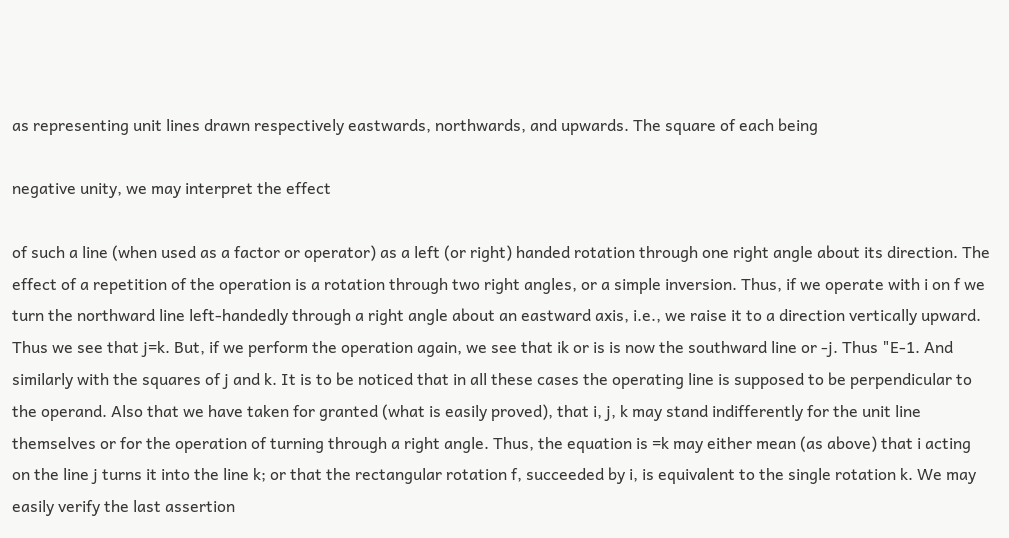as representing unit lines drawn respectively eastwards, northwards, and upwards. The square of each being

negative unity, we may interpret the effect

of such a line (when used as a factor or operator) as a left (or right) handed rotation through one right angle about its direction. The effect of a repetition of the operation is a rotation through two right angles, or a simple inversion. Thus, if we operate with i on f we turn the northward line left-handedly through a right angle about an eastward axis, i.e., we raise it to a direction vertically upward. Thus we see that j=k. But, if we perform the operation again, we see that ik or is is now the southward line or -j. Thus "E-1. And similarly with the squares of j and k. It is to be noticed that in all these cases the operating line is supposed to be perpendicular to the operand. Also that we have taken for granted (what is easily proved), that i, j, k may stand indifferently for the unit line themselves or for the operation of turning through a right angle. Thus, the equation is =k may either mean (as above) that i acting on the line j turns it into the line k; or that the rectangular rotation f, succeeded by i, is equivalent to the single rotation k. We may easily verify the last assertion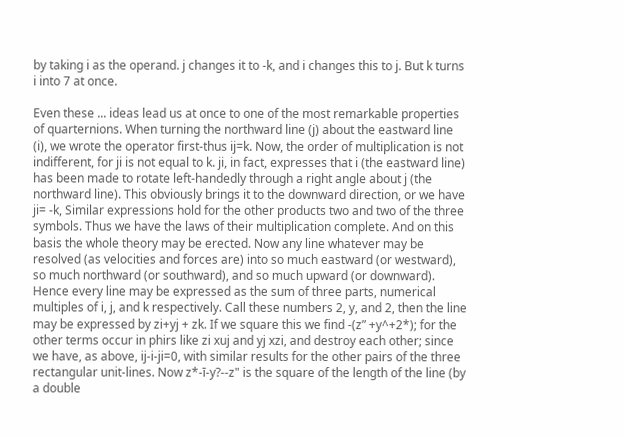by taking i as the operand. j changes it to -k, and i changes this to j. But k turns i into 7 at once.

Even these ... ideas lead us at once to one of the most remarkable properties of quarternions. When turning the northward line (j) about the eastward line (i), we wrote the operator first-thus ij=k. Now, the order of multiplication is not indifferent, for ji is not equal to k. ji, in fact, expresses that i (the eastward line) has been made to rotate left-handedly through a right angle about j (the northward line). This obviously brings it to the downward direction, or we have ji= -k, Similar expressions hold for the other products two and two of the three symbols. Thus we have the laws of their multiplication complete. And on this basis the whole theory may be erected. Now any line whatever may be resolved (as velocities and forces are) into so much eastward (or westward), so much northward (or southward), and so much upward (or downward). Hence every line may be expressed as the sum of three parts, numerical multiples of i, j, and k respectively. Call these numbers 2, y, and 2, then the line may be expressed by zi+yj + zk. If we square this we find -(z” +y^+2*); for the other terms occur in phirs like zi xuj and yj xzi, and destroy each other; since we have, as above, ij-i-ji=0, with similar results for the other pairs of the three rectangular unit-lines. Now z*-ī-y?--z" is the square of the length of the line (by a double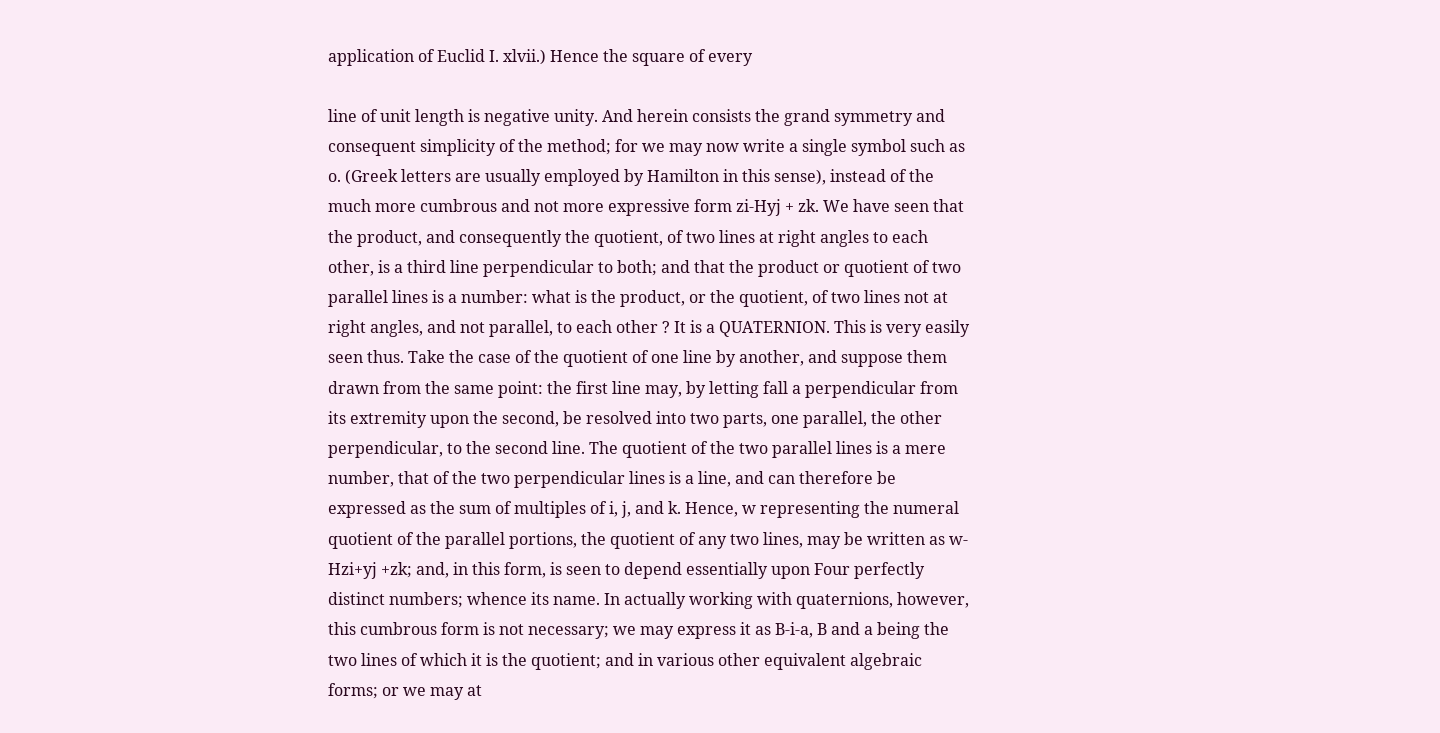application of Euclid I. xlvii.) Hence the square of every

line of unit length is negative unity. And herein consists the grand symmetry and consequent simplicity of the method; for we may now write a single symbol such as o. (Greek letters are usually employed by Hamilton in this sense), instead of the much more cumbrous and not more expressive form zi-Hyj + zk. We have seen that the product, and consequently the quotient, of two lines at right angles to each other, is a third line perpendicular to both; and that the product or quotient of two parallel lines is a number: what is the product, or the quotient, of two lines not at right angles, and not parallel, to each other ? It is a QUATERNION. This is very easily seen thus. Take the case of the quotient of one line by another, and suppose them drawn from the same point: the first line may, by letting fall a perpendicular from its extremity upon the second, be resolved into two parts, one parallel, the other perpendicular, to the second line. The quotient of the two parallel lines is a mere number, that of the two perpendicular lines is a line, and can therefore be expressed as the sum of multiples of i, j, and k. Hence, w representing the numeral quotient of the parallel portions, the quotient of any two lines, may be written as w-Hzi+yj +zk; and, in this form, is seen to depend essentially upon Four perfectly distinct numbers; whence its name. In actually working with quaternions, however, this cumbrous form is not necessary; we may express it as B-i-a, B and a being the two lines of which it is the quotient; and in various other equivalent algebraic forms; or we may at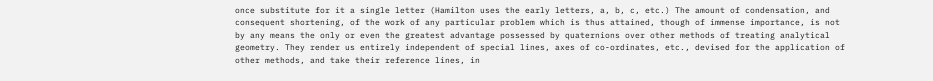once substitute for it a single letter (Hamilton uses the early letters, a, b, c, etc.) The amount of condensation, and consequent shortening, of the work of any particular problem which is thus attained, though of immense importance, is not by any means the only or even the greatest advantage possessed by quaternions over other methods of treating analytical geometry. They render us entirely independent of special lines, axes of co-ordinates, etc., devised for the application of other methods, and take their reference lines, in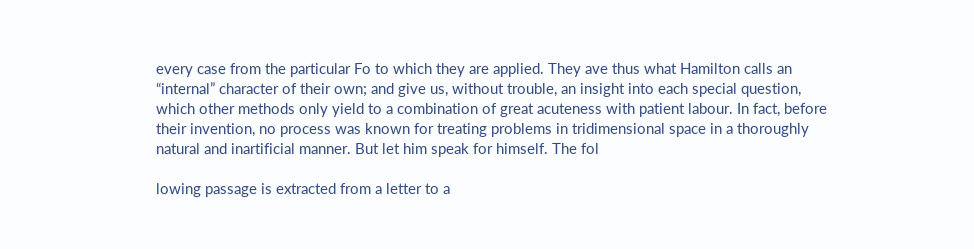every case from the particular Fo to which they are applied. They ave thus what Hamilton calls an “internal” character of their own; and give us, without trouble, an insight into each special question, which other methods only yield to a combination of great acuteness with patient labour. In fact, before their invention, no process was known for treating problems in tridimensional space in a thoroughly natural and inartificial manner. But let him speak for himself. The fol

lowing passage is extracted from a letter to a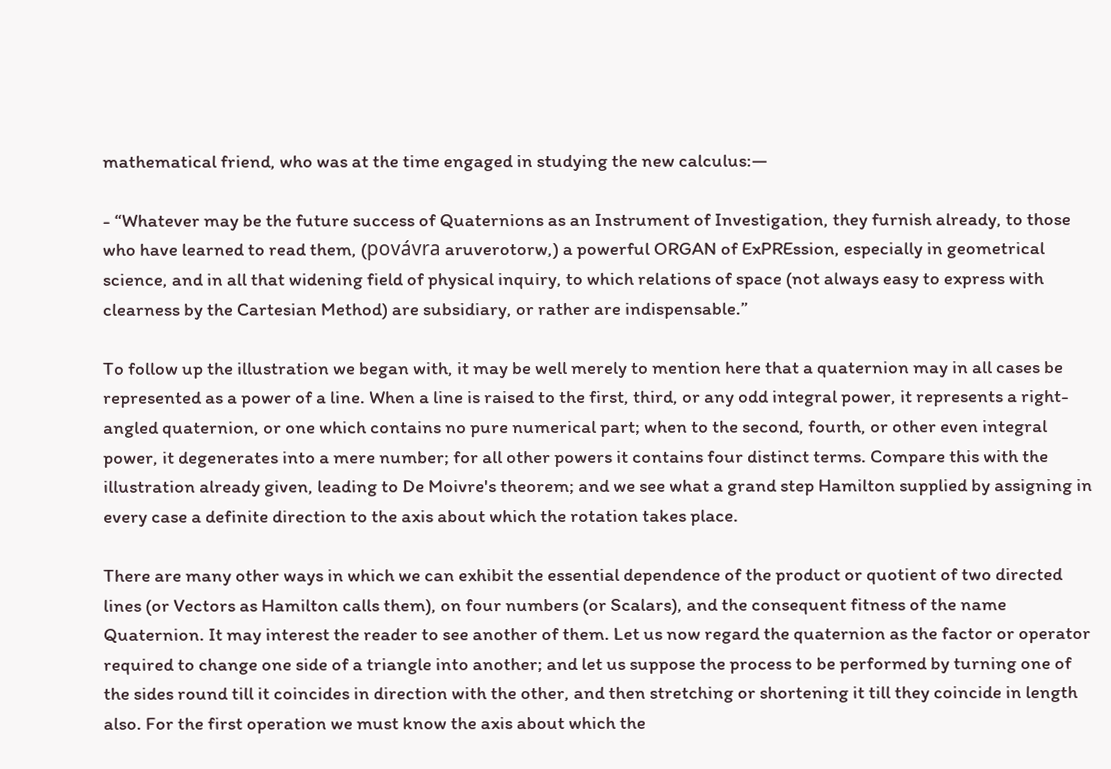mathematical friend, who was at the time engaged in studying the new calculus:—

- “Whatever may be the future success of Quaternions as an Instrument of Investigation, they furnish already, to those who have learned to read them, (povávra aruverotorw,) a powerful ORGAN of ExPREssion, especially in geometrical science, and in all that widening field of physical inquiry, to which relations of space (not always easy to express with clearness by the Cartesian Method) are subsidiary, or rather are indispensable.”

To follow up the illustration we began with, it may be well merely to mention here that a quaternion may in all cases be represented as a power of a line. When a line is raised to the first, third, or any odd integral power, it represents a right-angled quaternion, or one which contains no pure numerical part; when to the second, fourth, or other even integral power, it degenerates into a mere number; for all other powers it contains four distinct terms. Compare this with the illustration already given, leading to De Moivre's theorem; and we see what a grand step Hamilton supplied by assigning in every case a definite direction to the axis about which the rotation takes place.

There are many other ways in which we can exhibit the essential dependence of the product or quotient of two directed lines (or Vectors as Hamilton calls them), on four numbers (or Scalars), and the consequent fitness of the name Quaternion. It may interest the reader to see another of them. Let us now regard the quaternion as the factor or operator required to change one side of a triangle into another; and let us suppose the process to be performed by turning one of the sides round till it coincides in direction with the other, and then stretching or shortening it till they coincide in length also. For the first operation we must know the axis about which the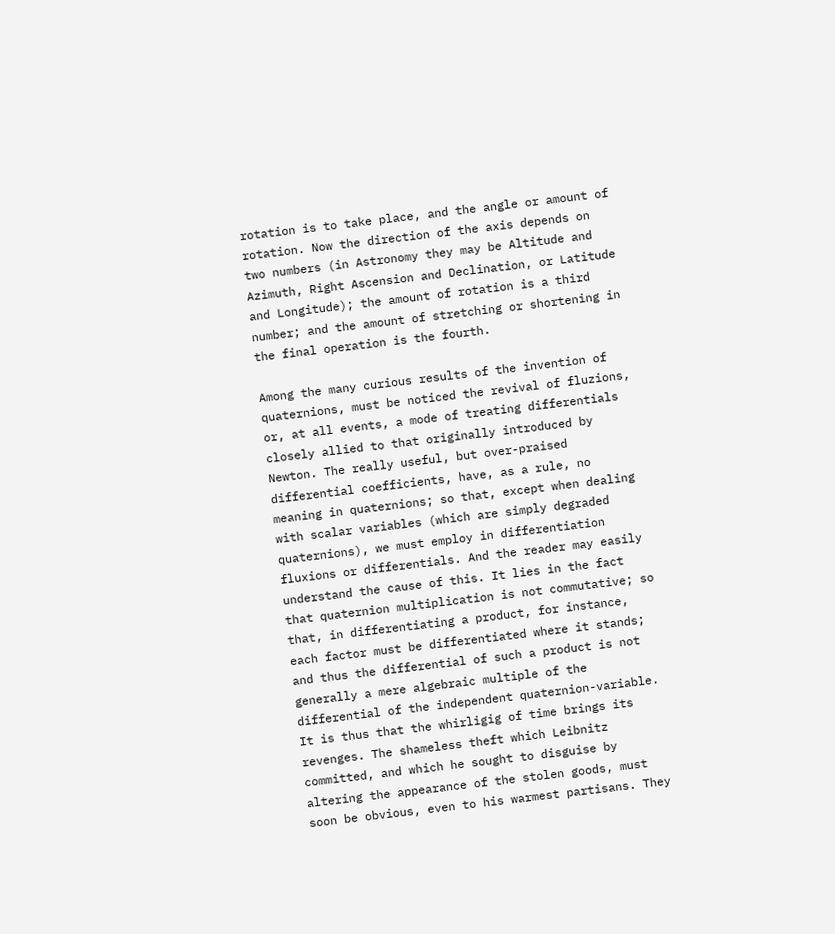rotation is to take place, and the angle or amount of rotation. Now the direction of the axis depends on two numbers (in Astronomy they may be Altitude and Azimuth, Right Ascension and Declination, or Latitude and Longitude); the amount of rotation is a third number; and the amount of stretching or shortening in the final operation is the fourth.

Among the many curious results of the invention of quaternions, must be noticed the revival of fluzions, or, at all events, a mode of treating differentials closely allied to that originally introduced by Newton. The really useful, but over-praised differential coefficients, have, as a rule, no meaning in quaternions; so that, except when dealing with scalar variables (which are simply degraded quaternions), we must employ in differentiation fluxions or differentials. And the reader may easily understand the cause of this. It lies in the fact that quaternion multiplication is not commutative; so that, in differentiating a product, for instance, each factor must be differentiated where it stands; and thus the differential of such a product is not generally a mere algebraic multiple of the differential of the independent quaternion-variable. It is thus that the whirligig of time brings its revenges. The shameless theft which Leibnitz committed, and which he sought to disguise by altering the appearance of the stolen goods, must soon be obvious, even to his warmest partisans. They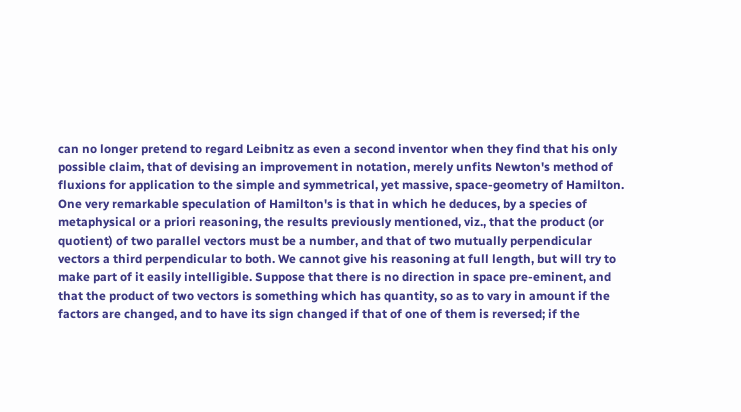can no longer pretend to regard Leibnitz as even a second inventor when they find that his only possible claim, that of devising an improvement in notation, merely unfits Newton's method of fluxions for application to the simple and symmetrical, yet massive, space-geometry of Hamilton. One very remarkable speculation of Hamilton's is that in which he deduces, by a species of metaphysical or a priori reasoning, the results previously mentioned, viz., that the product (or quotient) of two parallel vectors must be a number, and that of two mutually perpendicular vectors a third perpendicular to both. We cannot give his reasoning at full length, but will try to make part of it easily intelligible. Suppose that there is no direction in space pre-eminent, and that the product of two vectors is something which has quantity, so as to vary in amount if the factors are changed, and to have its sign changed if that of one of them is reversed; if the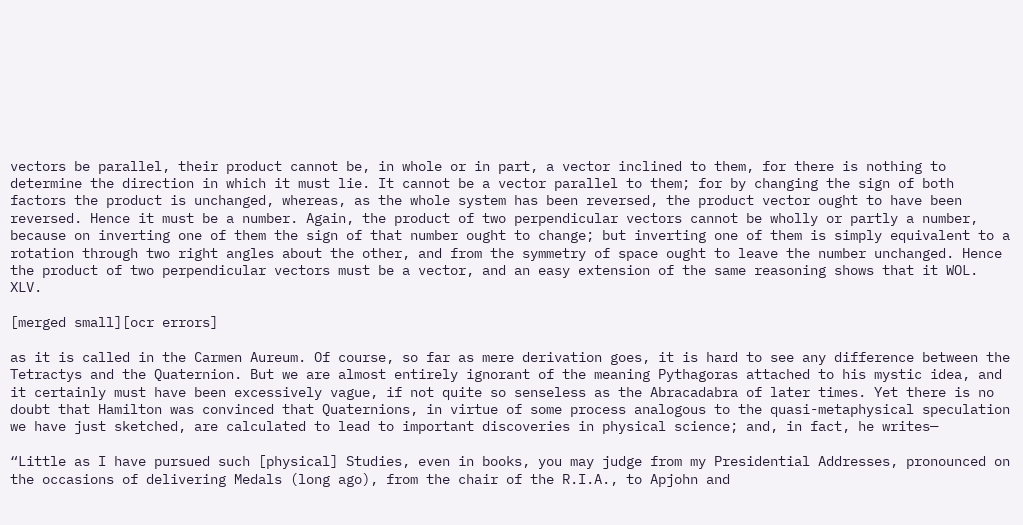vectors be parallel, their product cannot be, in whole or in part, a vector inclined to them, for there is nothing to determine the direction in which it must lie. It cannot be a vector parallel to them; for by changing the sign of both factors the product is unchanged, whereas, as the whole system has been reversed, the product vector ought to have been reversed. Hence it must be a number. Again, the product of two perpendicular vectors cannot be wholly or partly a number, because on inverting one of them the sign of that number ought to change; but inverting one of them is simply equivalent to a rotation through two right angles about the other, and from the symmetry of space ought to leave the number unchanged. Hence the product of two perpendicular vectors must be a vector, and an easy extension of the same reasoning shows that it WOL. XLV.

[merged small][ocr errors]

as it is called in the Carmen Aureum. Of course, so far as mere derivation goes, it is hard to see any difference between the Tetractys and the Quaternion. But we are almost entirely ignorant of the meaning Pythagoras attached to his mystic idea, and it certainly must have been excessively vague, if not quite so senseless as the Abracadabra of later times. Yet there is no doubt that Hamilton was convinced that Quaternions, in virtue of some process analogous to the quasi-metaphysical speculation we have just sketched, are calculated to lead to important discoveries in physical science; and, in fact, he writes—

“Little as I have pursued such [physical] Studies, even in books, you may judge from my Presidential Addresses, pronounced on the occasions of delivering Medals (long ago), from the chair of the R.I.A., to Apjohn and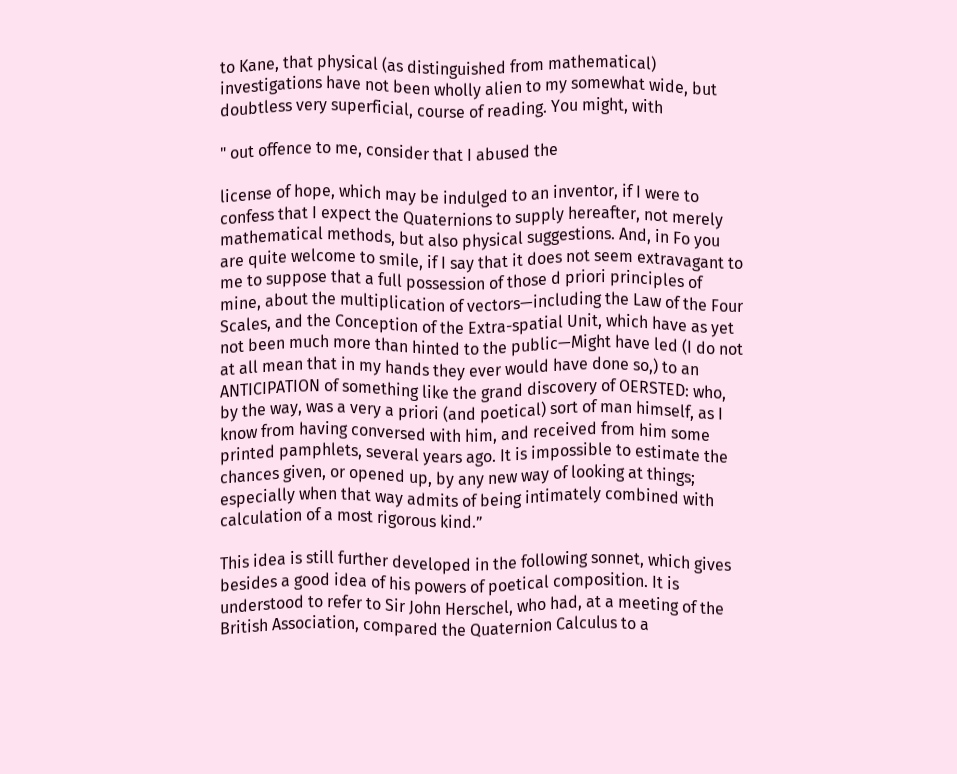to Kane, that physical (as distinguished from mathematical) investigations have not been wholly alien to my somewhat wide, but doubtless very superficial, course of reading. You might, with

" out offence to me, consider that I abused the

license of hope, which may be indulged to an inventor, if I were to confess that I expect the Quaternions to supply hereafter, not merely mathematical methods, but also physical suggestions. And, in Fo you are quite welcome to smile, if I say that it does not seem extravagant to me to suppose that a full possession of those d priori principles of mine, about the multiplication of vectors—including the Law of the Four Scales, and the Conception of the Extra-spatial Unit, which have as yet not been much more than hinted to the public—Might have led (I do not at all mean that in my hands they ever would have done so,) to an ANTICIPATION of something like the grand discovery of OERSTED: who, by the way, was a very a priori (and poetical) sort of man himself, as I know from having conversed with him, and received from him some printed pamphlets, several years ago. It is impossible to estimate the chances given, or opened up, by any new way of looking at things; especially when that way admits of being intimately combined with calculation of a most rigorous kind.”

This idea is still further developed in the following sonnet, which gives besides a good idea of his powers of poetical composition. It is understood to refer to Sir John Herschel, who had, at a meeting of the British Association, compared the Quaternion Calculus to a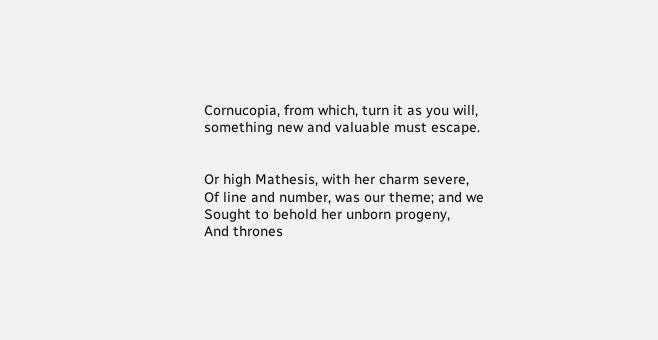Cornucopia, from which, turn it as you will, something new and valuable must escape.


Or high Mathesis, with her charm severe,
Of line and number, was our theme; and we
Sought to behold her unborn progeny,
And thrones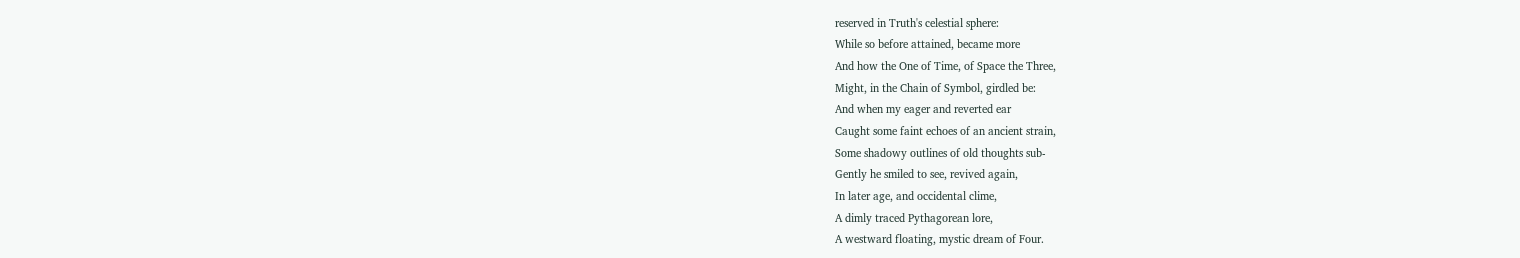reserved in Truth's celestial sphere:
While so before attained, became more
And how the One of Time, of Space the Three,
Might, in the Chain of Symbol, girdled be:
And when my eager and reverted ear
Caught some faint echoes of an ancient strain,
Some shadowy outlines of old thoughts sub-
Gently he smiled to see, revived again,
In later age, and occidental clime,
A dimly traced Pythagorean lore,
A westward floating, mystic dream of Four.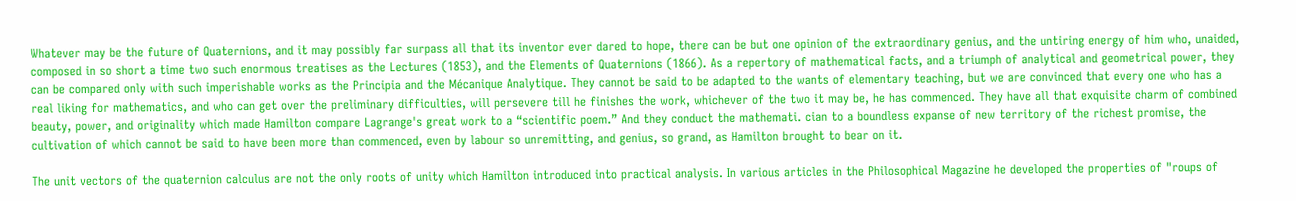Whatever may be the future of Quaternions, and it may possibly far surpass all that its inventor ever dared to hope, there can be but one opinion of the extraordinary genius, and the untiring energy of him who, unaided, composed in so short a time two such enormous treatises as the Lectures (1853), and the Elements of Quaternions (1866). As a repertory of mathematical facts, and a triumph of analytical and geometrical power, they can be compared only with such imperishable works as the Principia and the Mécanique Analytique. They cannot be said to be adapted to the wants of elementary teaching, but we are convinced that every one who has a real liking for mathematics, and who can get over the preliminary difficulties, will persevere till he finishes the work, whichever of the two it may be, he has commenced. They have all that exquisite charm of combined beauty, power, and originality which made Hamilton compare Lagrange's great work to a “scientific poem.” And they conduct the mathemati. cian to a boundless expanse of new territory of the richest promise, the cultivation of which cannot be said to have been more than commenced, even by labour so unremitting, and genius, so grand, as Hamilton brought to bear on it.

The unit vectors of the quaternion calculus are not the only roots of unity which Hamilton introduced into practical analysis. In various articles in the Philosophical Magazine he developed the properties of "roups of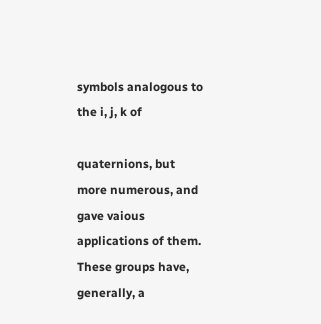symbols analogous to the i, j, k of

quaternions, but more numerous, and gave vaious applications of them. These groups have, generally, a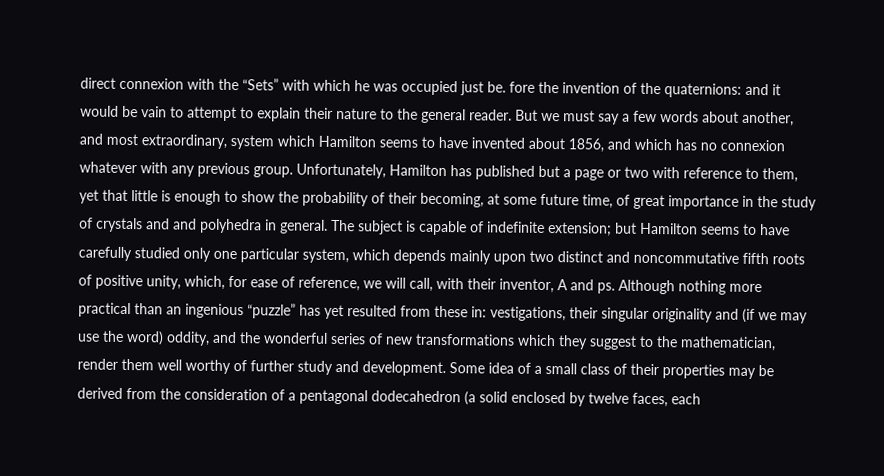direct connexion with the “Sets” with which he was occupied just be. fore the invention of the quaternions: and it would be vain to attempt to explain their nature to the general reader. But we must say a few words about another, and most extraordinary, system which Hamilton seems to have invented about 1856, and which has no connexion whatever with any previous group. Unfortunately, Hamilton has published but a page or two with reference to them, yet that little is enough to show the probability of their becoming, at some future time, of great importance in the study of crystals and and polyhedra in general. The subject is capable of indefinite extension; but Hamilton seems to have carefully studied only one particular system, which depends mainly upon two distinct and noncommutative fifth roots of positive unity, which, for ease of reference, we will call, with their inventor, A and ps. Although nothing more practical than an ingenious “puzzle” has yet resulted from these in: vestigations, their singular originality and (if we may use the word) oddity, and the wonderful series of new transformations which they suggest to the mathematician, render them well worthy of further study and development. Some idea of a small class of their properties may be derived from the consideration of a pentagonal dodecahedron (a solid enclosed by twelve faces, each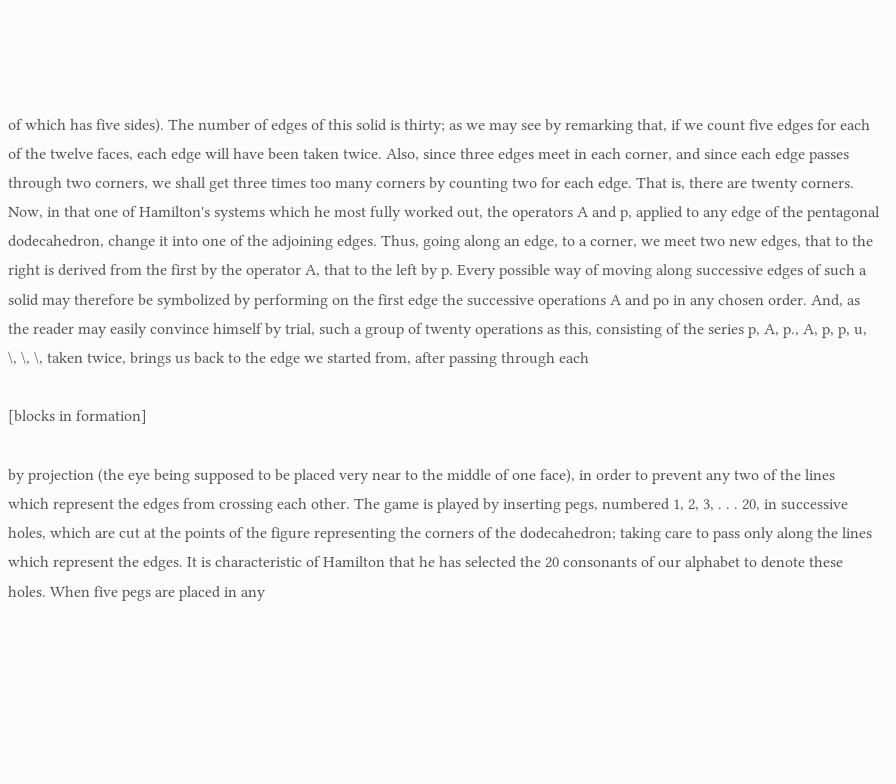of which has five sides). The number of edges of this solid is thirty; as we may see by remarking that, if we count five edges for each of the twelve faces, each edge will have been taken twice. Also, since three edges meet in each corner, and since each edge passes through two corners, we shall get three times too many corners by counting two for each edge. That is, there are twenty corners. Now, in that one of Hamilton's systems which he most fully worked out, the operators A and p, applied to any edge of the pentagonal dodecahedron, change it into one of the adjoining edges. Thus, going along an edge, to a corner, we meet two new edges, that to the right is derived from the first by the operator A, that to the left by p. Every possible way of moving along successive edges of such a solid may therefore be symbolized by performing on the first edge the successive operations A and po in any chosen order. And, as the reader may easily convince himself by trial, such a group of twenty operations as this, consisting of the series p, A, p., A, p, p, u, \, \, \, taken twice, brings us back to the edge we started from, after passing through each

[blocks in formation]

by projection (the eye being supposed to be placed very near to the middle of one face), in order to prevent any two of the lines which represent the edges from crossing each other. The game is played by inserting pegs, numbered 1, 2, 3, . . . 20, in successive holes, which are cut at the points of the figure representing the corners of the dodecahedron; taking care to pass only along the lines which represent the edges. It is characteristic of Hamilton that he has selected the 20 consonants of our alphabet to denote these holes. When five pegs are placed in any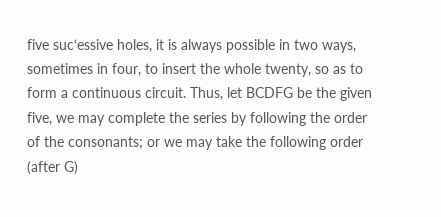five suc‘essive holes, it is always possible in two ways, sometimes in four, to insert the whole twenty, so as to form a continuous circuit. Thus, let BCDFG be the given five, we may complete the series by following the order of the consonants; or we may take the following order (after G)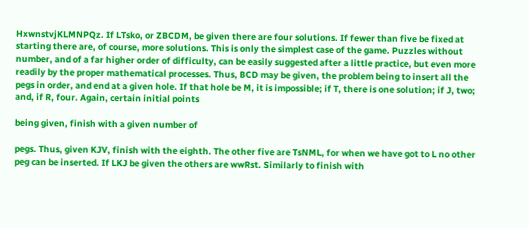HxwnstvjKLMNPQz. If LTsko, or ZBCDM, be given there are four solutions. If fewer than five be fixed at starting there are, of course, more solutions. This is only the simplest case of the game. Puzzles without number, and of a far higher order of difficulty, can be easily suggested after a little practice, but even more readily by the proper mathematical processes. Thus, BCD may be given, the problem being to insert all the pegs in order, and end at a given hole. If that hole be M, it is impossible; if T, there is one solution; if J, two; and, if R, four. Again, certain initial points

being given, finish with a given number of

pegs. Thus, given KJV, finish with the eighth. The other five are TsNML, for when we have got to L no other peg can be inserted. If LKJ be given the others are wwRst. Similarly to finish with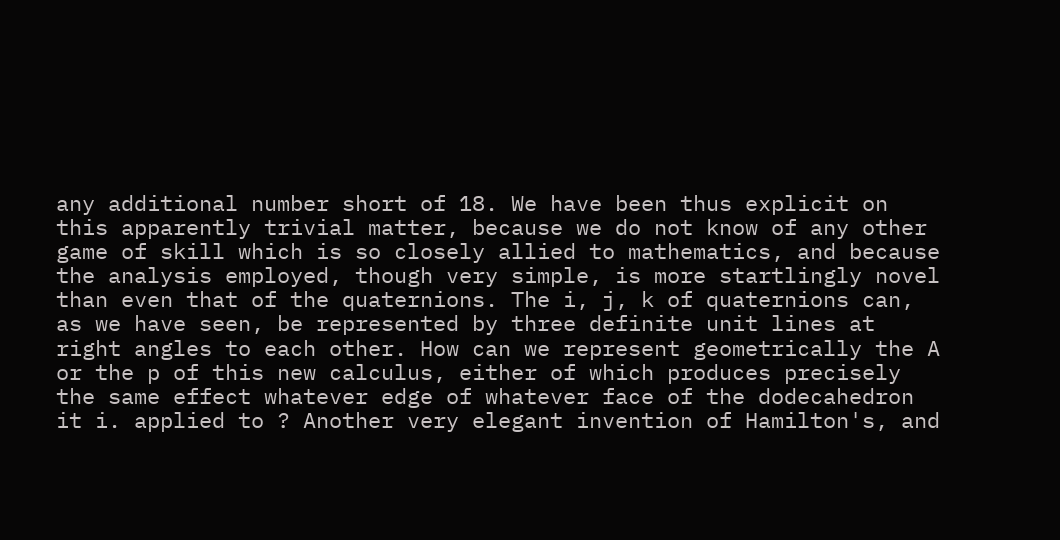any additional number short of 18. We have been thus explicit on this apparently trivial matter, because we do not know of any other game of skill which is so closely allied to mathematics, and because the analysis employed, though very simple, is more startlingly novel than even that of the quaternions. The i, j, k of quaternions can, as we have seen, be represented by three definite unit lines at right angles to each other. How can we represent geometrically the A or the p of this new calculus, either of which produces precisely the same effect whatever edge of whatever face of the dodecahedron it i. applied to ? Another very elegant invention of Hamilton's, and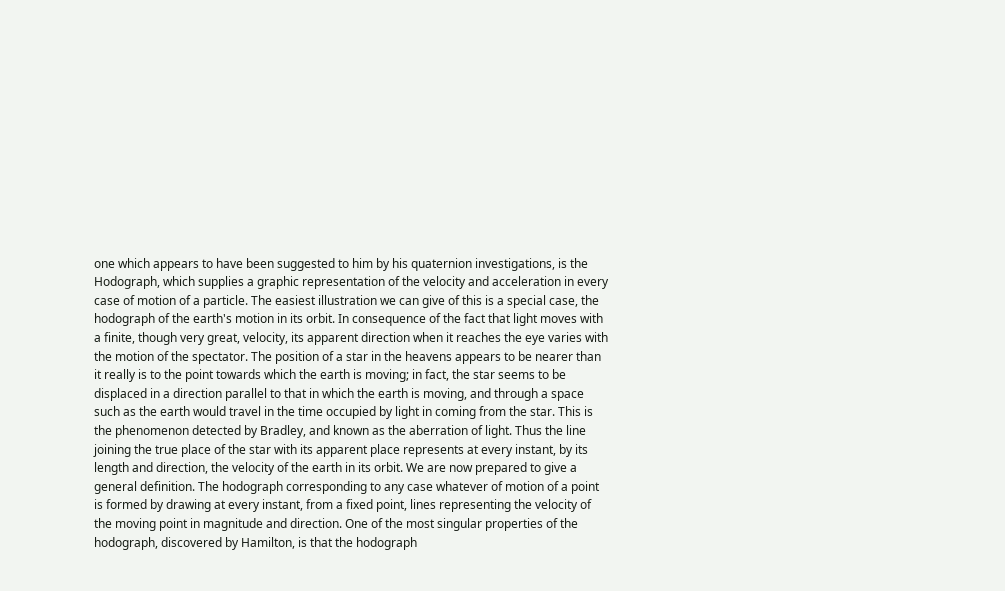one which appears to have been suggested to him by his quaternion investigations, is the Hodograph, which supplies a graphic representation of the velocity and acceleration in every case of motion of a particle. The easiest illustration we can give of this is a special case, the hodograph of the earth's motion in its orbit. In consequence of the fact that light moves with a finite, though very great, velocity, its apparent direction when it reaches the eye varies with the motion of the spectator. The position of a star in the heavens appears to be nearer than it really is to the point towards which the earth is moving; in fact, the star seems to be displaced in a direction parallel to that in which the earth is moving, and through a space such as the earth would travel in the time occupied by light in coming from the star. This is the phenomenon detected by Bradley, and known as the aberration of light. Thus the line joining the true place of the star with its apparent place represents at every instant, by its length and direction, the velocity of the earth in its orbit. We are now prepared to give a general definition. The hodograph corresponding to any case whatever of motion of a point is formed by drawing at every instant, from a fixed point, lines representing the velocity of the moving point in magnitude and direction. One of the most singular properties of the hodograph, discovered by Hamilton, is that the hodograph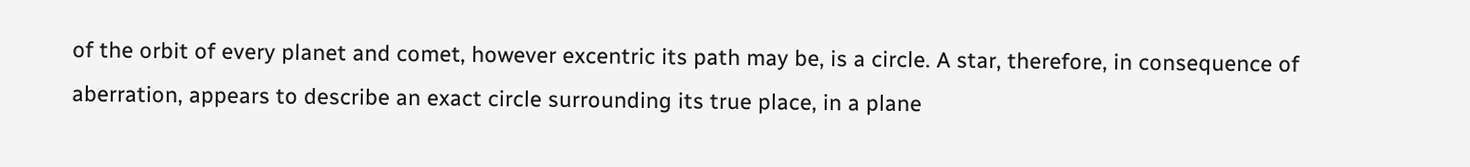of the orbit of every planet and comet, however excentric its path may be, is a circle. A star, therefore, in consequence of aberration, appears to describe an exact circle surrounding its true place, in a plane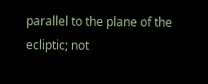parallel to the plane of the ecliptic; not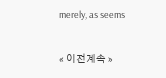merely, as seems

« 이전계속 »